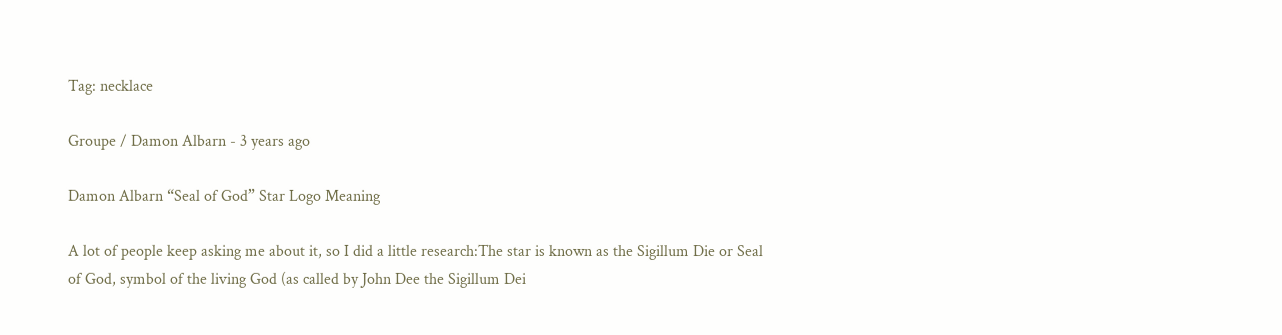Tag: necklace

Groupe / Damon Albarn - 3 years ago

Damon Albarn “Seal of God” Star Logo Meaning

A lot of people keep asking me about it, so I did a little research:The star is known as the Sigillum Die or Seal of God, symbol of the living God (as called by John Dee the Sigillum Dei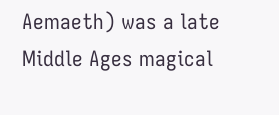Aemaeth) was a late Middle Ages magical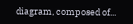diagram, composed of...